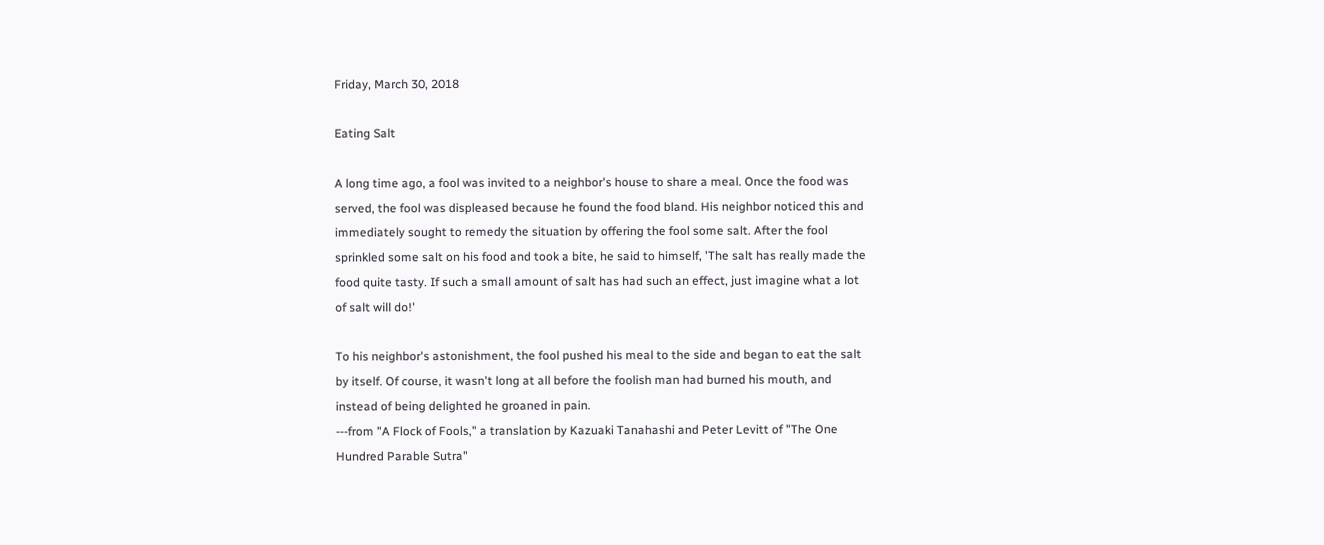Friday, March 30, 2018

Eating Salt

A long time ago, a fool was invited to a neighbor's house to share a meal. Once the food was served, the fool was displeased because he found the food bland. His neighbor noticed this and immediately sought to remedy the situation by offering the fool some salt. After the fool sprinkled some salt on his food and took a bite, he said to himself, 'The salt has really made the food quite tasty. If such a small amount of salt has had such an effect, just imagine what a lot of salt will do!'

To his neighbor's astonishment, the fool pushed his meal to the side and began to eat the salt by itself. Of course, it wasn't long at all before the foolish man had burned his mouth, and instead of being delighted he groaned in pain.
---from "A Flock of Fools," a translation by Kazuaki Tanahashi and Peter Levitt of "The One Hundred Parable Sutra"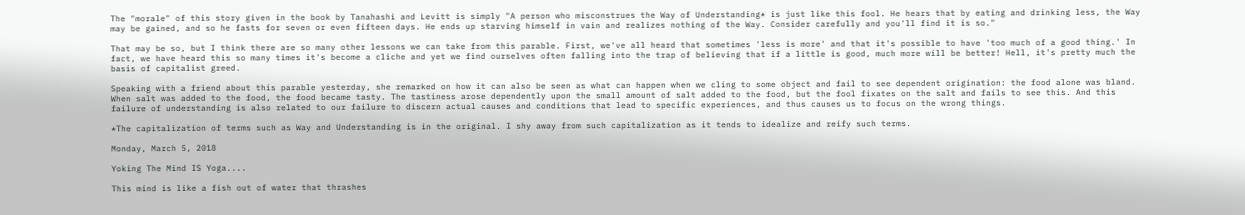The "morale" of this story given in the book by Tanahashi and Levitt is simply "A person who misconstrues the Way of Understanding* is just like this fool. He hears that by eating and drinking less, the Way may be gained, and so he fasts for seven or even fifteen days. He ends up starving himself in vain and realizes nothing of the Way. Consider carefully and you'll find it is so."

That may be so, but I think there are so many other lessons we can take from this parable. First, we've all heard that sometimes 'less is more' and that it's possible to have 'too much of a good thing.' In fact, we have heard this so many times it's become a cliche and yet we find ourselves often falling into the trap of believing that if a little is good, much more will be better! Hell, it's pretty much the basis of capitalist greed.

Speaking with a friend about this parable yesterday, she remarked on how it can also be seen as what can happen when we cling to some object and fail to see dependent origination: the food alone was bland. When salt was added to the food, the food became tasty. The tastiness arose dependently upon the small amount of salt added to the food, but the fool fixates on the salt and fails to see this. And this failure of understanding is also related to our failure to discern actual causes and conditions that lead to specific experiences, and thus causes us to focus on the wrong things.

*The capitalization of terms such as Way and Understanding is in the original. I shy away from such capitalization as it tends to idealize and reify such terms.

Monday, March 5, 2018

Yoking The Mind IS Yoga....

This mind is like a fish out of water that thrashes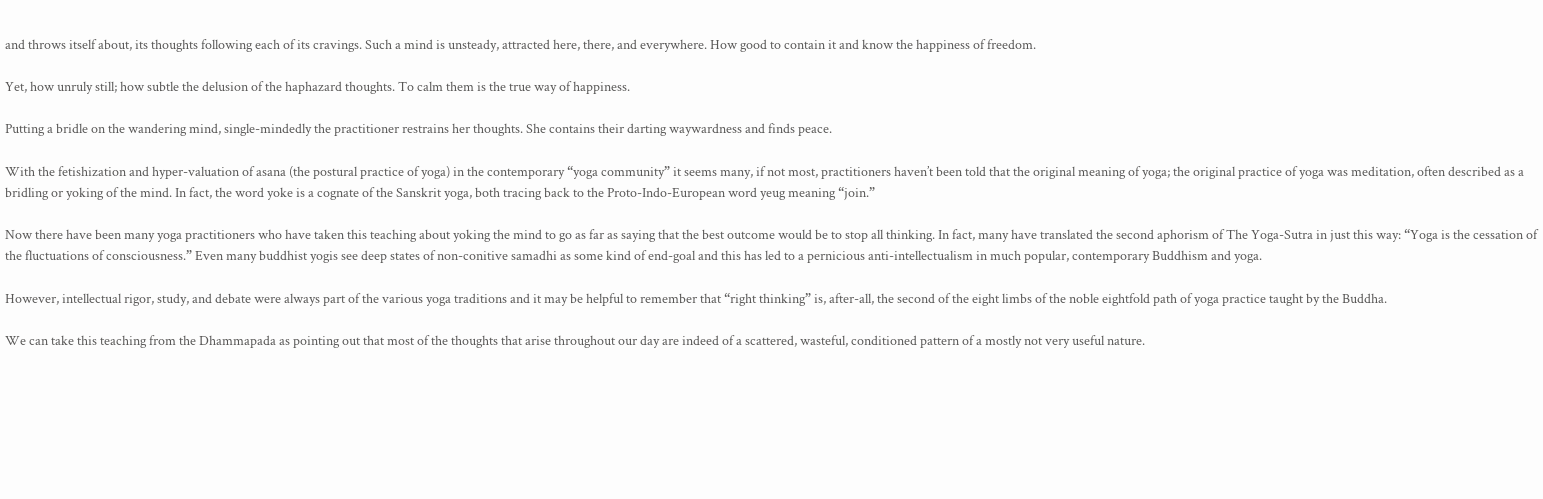and throws itself about, its thoughts following each of its cravings. Such a mind is unsteady, attracted here, there, and everywhere. How good to contain it and know the happiness of freedom.

Yet, how unruly still; how subtle the delusion of the haphazard thoughts. To calm them is the true way of happiness.

Putting a bridle on the wandering mind, single-mindedly the practitioner restrains her thoughts. She contains their darting waywardness and finds peace.

With the fetishization and hyper-valuation of asana (the postural practice of yoga) in the contemporary “yoga community” it seems many, if not most, practitioners haven’t been told that the original meaning of yoga; the original practice of yoga was meditation, often described as a bridling or yoking of the mind. In fact, the word yoke is a cognate of the Sanskrit yoga, both tracing back to the Proto-Indo-European word yeug meaning “join.”

Now there have been many yoga practitioners who have taken this teaching about yoking the mind to go as far as saying that the best outcome would be to stop all thinking. In fact, many have translated the second aphorism of The Yoga-Sutra in just this way: “Yoga is the cessation of the fluctuations of consciousness.” Even many buddhist yogis see deep states of non-conitive samadhi as some kind of end-goal and this has led to a pernicious anti-intellectualism in much popular, contemporary Buddhism and yoga.

However, intellectual rigor, study, and debate were always part of the various yoga traditions and it may be helpful to remember that “right thinking” is, after-all, the second of the eight limbs of the noble eightfold path of yoga practice taught by the Buddha.

We can take this teaching from the Dhammapada as pointing out that most of the thoughts that arise throughout our day are indeed of a scattered, wasteful, conditioned pattern of a mostly not very useful nature.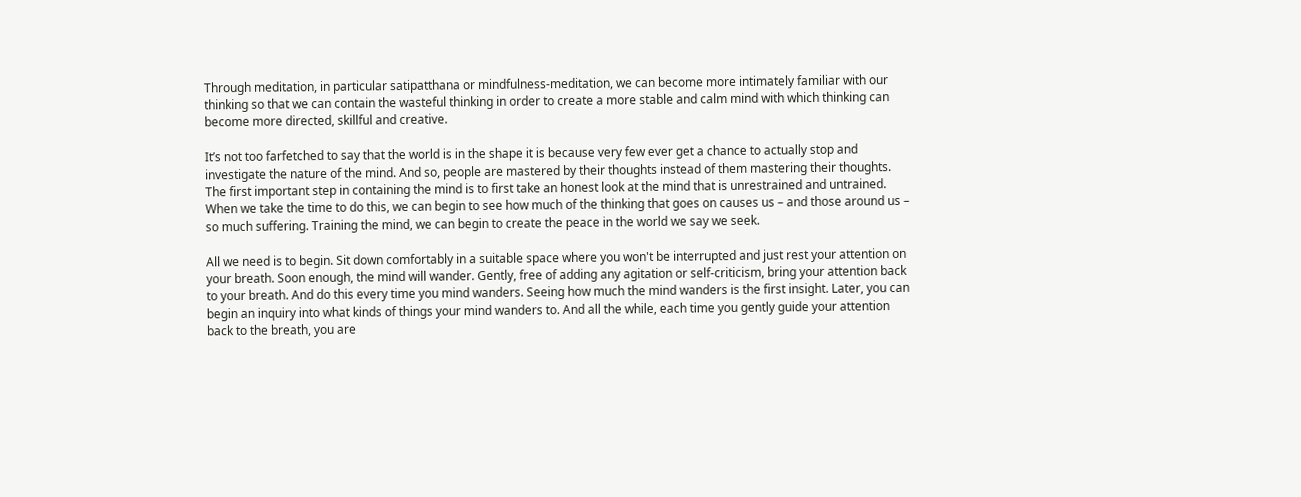Through meditation, in particular satipatthana or mindfulness-meditation, we can become more intimately familiar with our thinking so that we can contain the wasteful thinking in order to create a more stable and calm mind with which thinking can become more directed, skillful and creative.

It’s not too farfetched to say that the world is in the shape it is because very few ever get a chance to actually stop and investigate the nature of the mind. And so, people are mastered by their thoughts instead of them mastering their thoughts. The first important step in containing the mind is to first take an honest look at the mind that is unrestrained and untrained. When we take the time to do this, we can begin to see how much of the thinking that goes on causes us – and those around us – so much suffering. Training the mind, we can begin to create the peace in the world we say we seek.

All we need is to begin. Sit down comfortably in a suitable space where you won't be interrupted and just rest your attention on your breath. Soon enough, the mind will wander. Gently, free of adding any agitation or self-criticism, bring your attention back to your breath. And do this every time you mind wanders. Seeing how much the mind wanders is the first insight. Later, you can begin an inquiry into what kinds of things your mind wanders to. And all the while, each time you gently guide your attention back to the breath, you are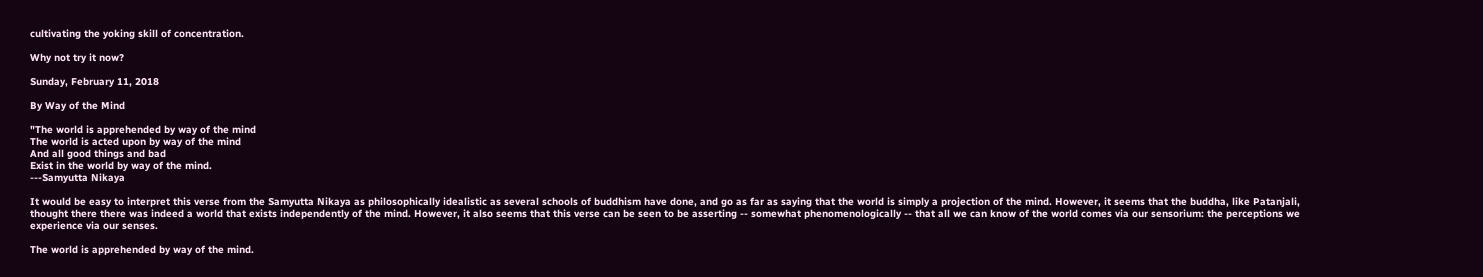cultivating the yoking skill of concentration.

Why not try it now?

Sunday, February 11, 2018

By Way of the Mind

"The world is apprehended by way of the mind
The world is acted upon by way of the mind
And all good things and bad
Exist in the world by way of the mind.
---Samyutta Nikaya

It would be easy to interpret this verse from the Samyutta Nikaya as philosophically idealistic as several schools of buddhism have done, and go as far as saying that the world is simply a projection of the mind. However, it seems that the buddha, like Patanjali, thought there there was indeed a world that exists independently of the mind. However, it also seems that this verse can be seen to be asserting -- somewhat phenomenologically -- that all we can know of the world comes via our sensorium: the perceptions we experience via our senses.

The world is apprehended by way of the mind.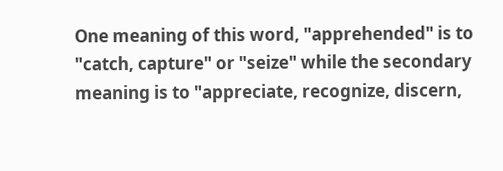One meaning of this word, "apprehended" is to "catch, capture" or "seize" while the secondary meaning is to "appreciate, recognize, discern,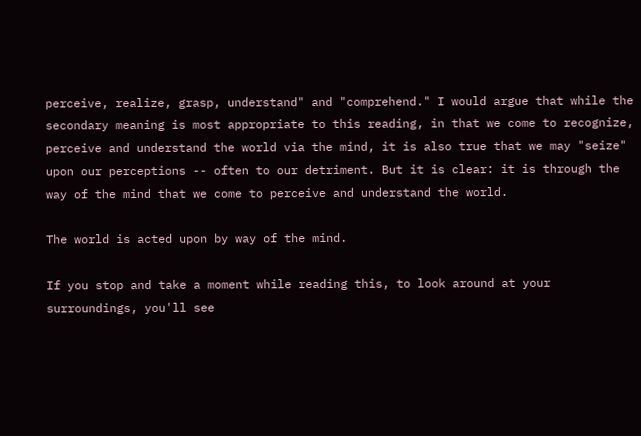perceive, realize, grasp, understand" and "comprehend." I would argue that while the secondary meaning is most appropriate to this reading, in that we come to recognize, perceive and understand the world via the mind, it is also true that we may "seize" upon our perceptions -- often to our detriment. But it is clear: it is through the way of the mind that we come to perceive and understand the world.

The world is acted upon by way of the mind.

If you stop and take a moment while reading this, to look around at your surroundings, you'll see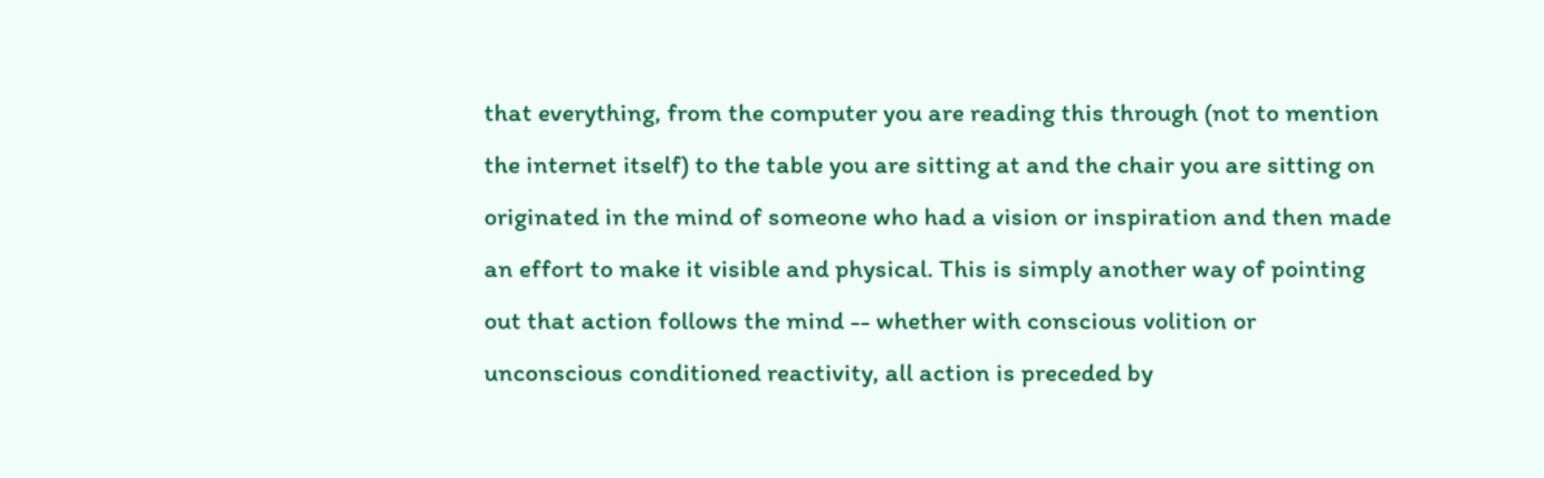that everything, from the computer you are reading this through (not to mention the internet itself) to the table you are sitting at and the chair you are sitting on originated in the mind of someone who had a vision or inspiration and then made an effort to make it visible and physical. This is simply another way of pointing out that action follows the mind -- whether with conscious volition or unconscious conditioned reactivity, all action is preceded by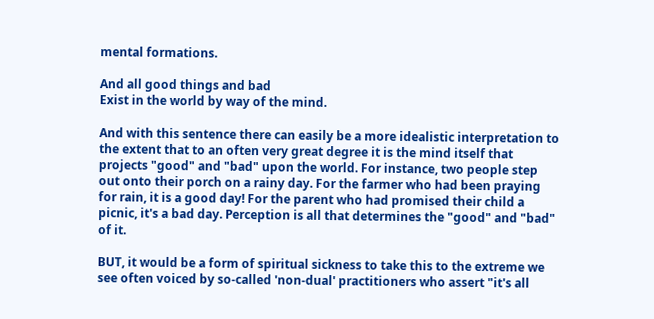mental formations.

And all good things and bad
Exist in the world by way of the mind.

And with this sentence there can easily be a more idealistic interpretation to the extent that to an often very great degree it is the mind itself that projects "good" and "bad" upon the world. For instance, two people step out onto their porch on a rainy day. For the farmer who had been praying for rain, it is a good day! For the parent who had promised their child a picnic, it's a bad day. Perception is all that determines the "good" and "bad" of it.

BUT, it would be a form of spiritual sickness to take this to the extreme we see often voiced by so-called 'non-dual' practitioners who assert "it's all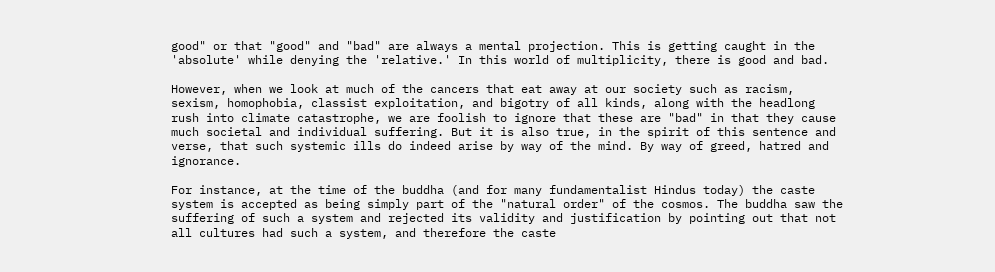good" or that "good" and "bad" are always a mental projection. This is getting caught in the 'absolute' while denying the 'relative.' In this world of multiplicity, there is good and bad.

However, when we look at much of the cancers that eat away at our society such as racism, sexism, homophobia, classist exploitation, and bigotry of all kinds, along with the headlong rush into climate catastrophe, we are foolish to ignore that these are "bad" in that they cause much societal and individual suffering. But it is also true, in the spirit of this sentence and verse, that such systemic ills do indeed arise by way of the mind. By way of greed, hatred and ignorance.

For instance, at the time of the buddha (and for many fundamentalist Hindus today) the caste system is accepted as being simply part of the "natural order" of the cosmos. The buddha saw the suffering of such a system and rejected its validity and justification by pointing out that not all cultures had such a system, and therefore the caste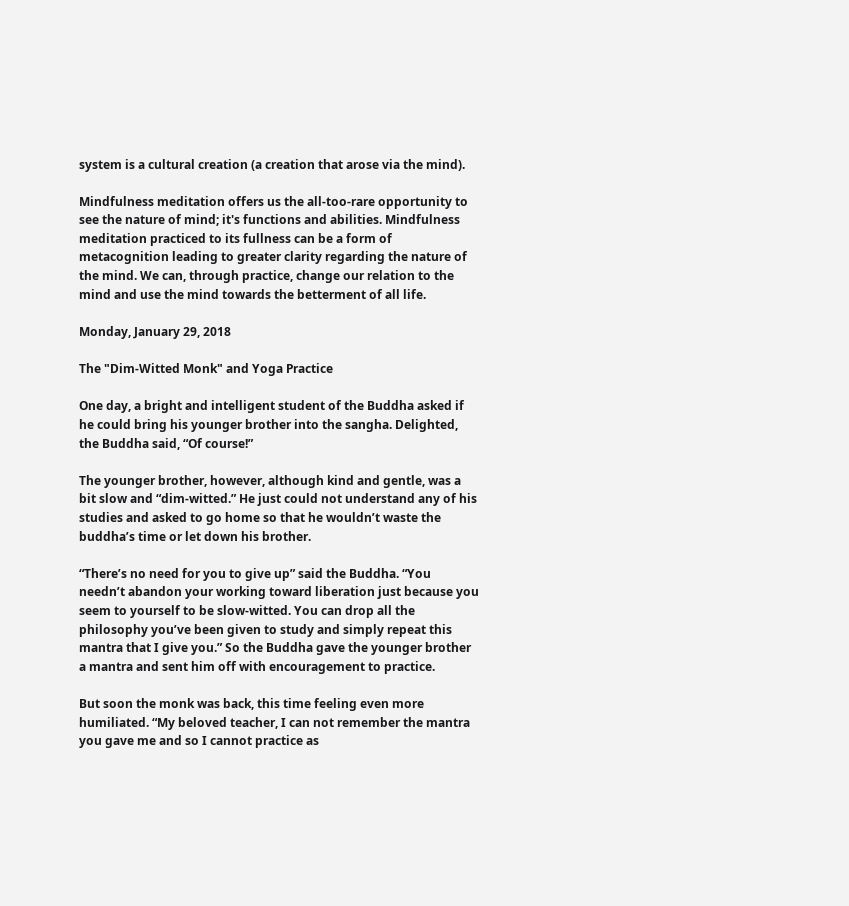system is a cultural creation (a creation that arose via the mind).

Mindfulness meditation offers us the all-too-rare opportunity to see the nature of mind; it's functions and abilities. Mindfulness meditation practiced to its fullness can be a form of metacognition leading to greater clarity regarding the nature of the mind. We can, through practice, change our relation to the mind and use the mind towards the betterment of all life.

Monday, January 29, 2018

The "Dim-Witted Monk" and Yoga Practice

One day, a bright and intelligent student of the Buddha asked if he could bring his younger brother into the sangha. Delighted, the Buddha said, “Of course!”

The younger brother, however, although kind and gentle, was a bit slow and “dim-witted.” He just could not understand any of his studies and asked to go home so that he wouldn’t waste the buddha’s time or let down his brother.

“There’s no need for you to give up” said the Buddha. “You needn’t abandon your working toward liberation just because you seem to yourself to be slow-witted. You can drop all the philosophy you’ve been given to study and simply repeat this mantra that I give you.” So the Buddha gave the younger brother a mantra and sent him off with encouragement to practice.

But soon the monk was back, this time feeling even more humiliated. “My beloved teacher, I can not remember the mantra you gave me and so I cannot practice as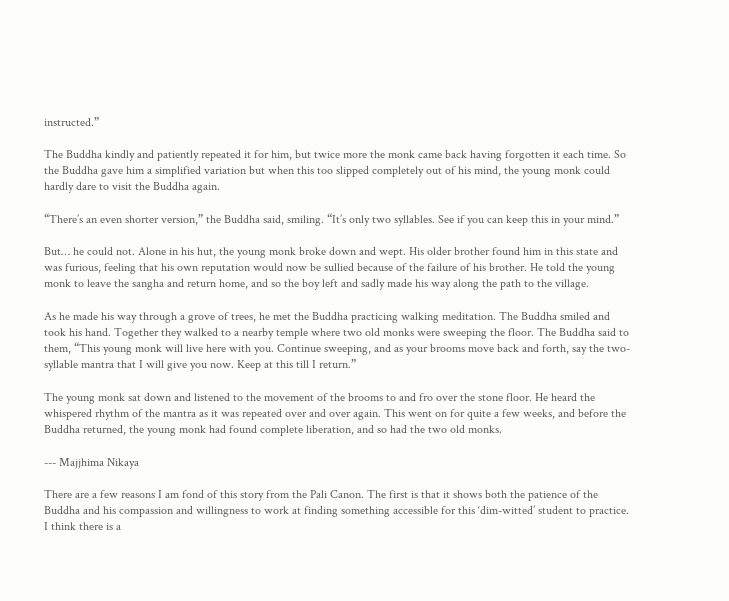instructed.”

The Buddha kindly and patiently repeated it for him, but twice more the monk came back having forgotten it each time. So the Buddha gave him a simplified variation but when this too slipped completely out of his mind, the young monk could hardly dare to visit the Buddha again.

“There’s an even shorter version,” the Buddha said, smiling. “It’s only two syllables. See if you can keep this in your mind.”

But… he could not. Alone in his hut, the young monk broke down and wept. His older brother found him in this state and was furious, feeling that his own reputation would now be sullied because of the failure of his brother. He told the young monk to leave the sangha and return home, and so the boy left and sadly made his way along the path to the village.

As he made his way through a grove of trees, he met the Buddha practicing walking meditation. The Buddha smiled and took his hand. Together they walked to a nearby temple where two old monks were sweeping the floor. The Buddha said to them, “This young monk will live here with you. Continue sweeping, and as your brooms move back and forth, say the two-syllable mantra that I will give you now. Keep at this till I return.”

The young monk sat down and listened to the movement of the brooms to and fro over the stone floor. He heard the whispered rhythm of the mantra as it was repeated over and over again. This went on for quite a few weeks, and before the Buddha returned, the young monk had found complete liberation, and so had the two old monks.

--- Majjhima Nikaya

There are a few reasons I am fond of this story from the Pali Canon. The first is that it shows both the patience of the Buddha and his compassion and willingness to work at finding something accessible for this ‘dim-witted’ student to practice. I think there is a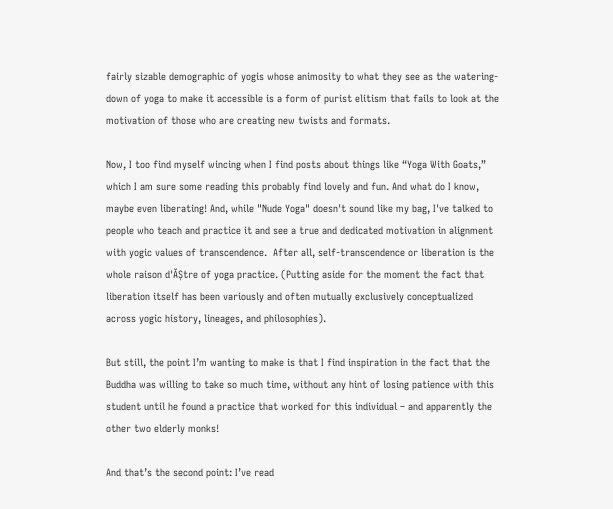fairly sizable demographic of yogis whose animosity to what they see as the watering-down of yoga to make it accessible is a form of purist elitism that fails to look at the motivation of those who are creating new twists and formats.

Now, I too find myself wincing when I find posts about things like “Yoga With Goats,” which I am sure some reading this probably find lovely and fun. And what do I know, maybe even liberating! And, while "Nude Yoga" doesn't sound like my bag, I've talked to people who teach and practice it and see a true and dedicated motivation in alignment with yogic values of transcendence.  After all, self-transcendence or liberation is the whole raison d'ĂȘtre of yoga practice. (Putting aside for the moment the fact that liberation itself has been variously and often mutually exclusively conceptualized across yogic history, lineages, and philosophies).

But still, the point I’m wanting to make is that I find inspiration in the fact that the Buddha was willing to take so much time, without any hint of losing patience with this student until he found a practice that worked for this individual – and apparently the other two elderly monks!

And that’s the second point: I’ve read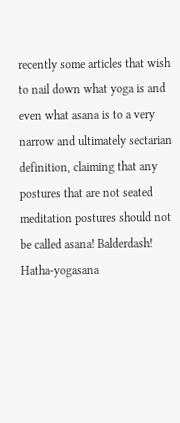recently some articles that wish to nail down what yoga is and even what asana is to a very narrow and ultimately sectarian definition, claiming that any postures that are not seated meditation postures should not be called asana! Balderdash! Hatha-yogasana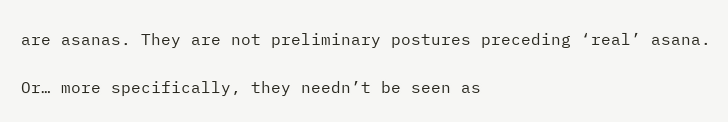are asanas. They are not preliminary postures preceding ‘real’ asana.

Or… more specifically, they needn’t be seen as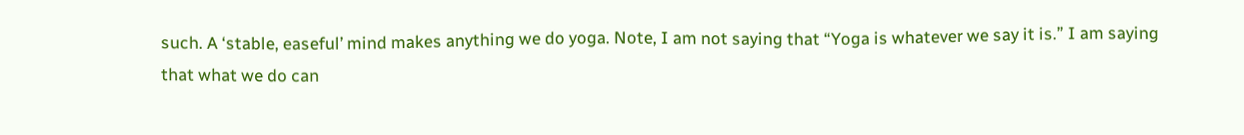such. A ‘stable, easeful’ mind makes anything we do yoga. Note, I am not saying that “Yoga is whatever we say it is.” I am saying that what we do can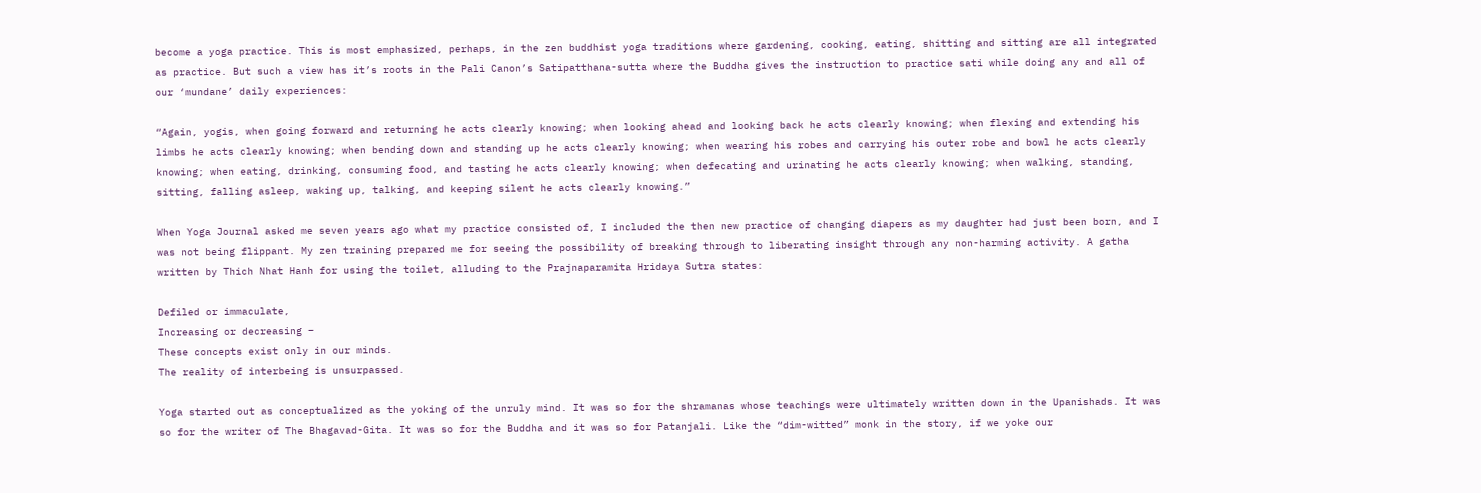become a yoga practice. This is most emphasized, perhaps, in the zen buddhist yoga traditions where gardening, cooking, eating, shitting and sitting are all integrated as practice. But such a view has it’s roots in the Pali Canon’s Satipatthana-sutta where the Buddha gives the instruction to practice sati while doing any and all of our ‘mundane’ daily experiences:

“Again, yogis, when going forward and returning he acts clearly knowing; when looking ahead and looking back he acts clearly knowing; when flexing and extending his limbs he acts clearly knowing; when bending down and standing up he acts clearly knowing; when wearing his robes and carrying his outer robe and bowl he acts clearly knowing; when eating, drinking, consuming food, and tasting he acts clearly knowing; when defecating and urinating he acts clearly knowing; when walking, standing, sitting, falling asleep, waking up, talking, and keeping silent he acts clearly knowing.”

When Yoga Journal asked me seven years ago what my practice consisted of, I included the then new practice of changing diapers as my daughter had just been born, and I was not being flippant. My zen training prepared me for seeing the possibility of breaking through to liberating insight through any non-harming activity. A gatha written by Thich Nhat Hanh for using the toilet, alluding to the Prajnaparamita Hridaya Sutra states:

Defiled or immaculate,
Increasing or decreasing –
These concepts exist only in our minds.
The reality of interbeing is unsurpassed.

Yoga started out as conceptualized as the yoking of the unruly mind. It was so for the shramanas whose teachings were ultimately written down in the Upanishads. It was so for the writer of The Bhagavad-Gita. It was so for the Buddha and it was so for Patanjali. Like the “dim-witted” monk in the story, if we yoke our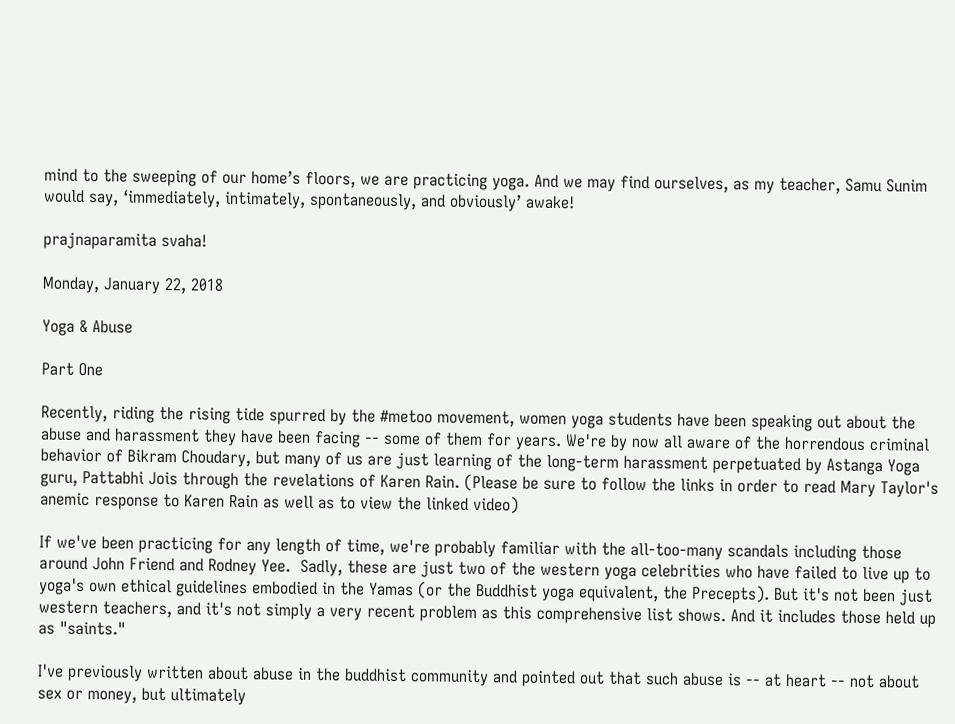mind to the sweeping of our home’s floors, we are practicing yoga. And we may find ourselves, as my teacher, Samu Sunim would say, ‘immediately, intimately, spontaneously, and obviously’ awake!

prajnaparamita svaha!

Monday, January 22, 2018

Yoga & Abuse

Part One

Recently, riding the rising tide spurred by the #metoo movement, women yoga students have been speaking out about the abuse and harassment they have been facing -- some of them for years. We're by now all aware of the horrendous criminal behavior of Bikram Choudary, but many of us are just learning of the long-term harassment perpetuated by Astanga Yoga guru, Pattabhi Jois through the revelations of Karen Rain. (Please be sure to follow the links in order to read Mary Taylor's anemic response to Karen Rain as well as to view the linked video)

If we've been practicing for any length of time, we're probably familiar with the all-too-many scandals including those around John Friend and Rodney Yee.  Sadly, these are just two of the western yoga celebrities who have failed to live up to yoga's own ethical guidelines embodied in the Yamas (or the Buddhist yoga equivalent, the Precepts). But it's not been just western teachers, and it's not simply a very recent problem as this comprehensive list shows. And it includes those held up as "saints."

I've previously written about abuse in the buddhist community and pointed out that such abuse is -- at heart -- not about sex or money, but ultimately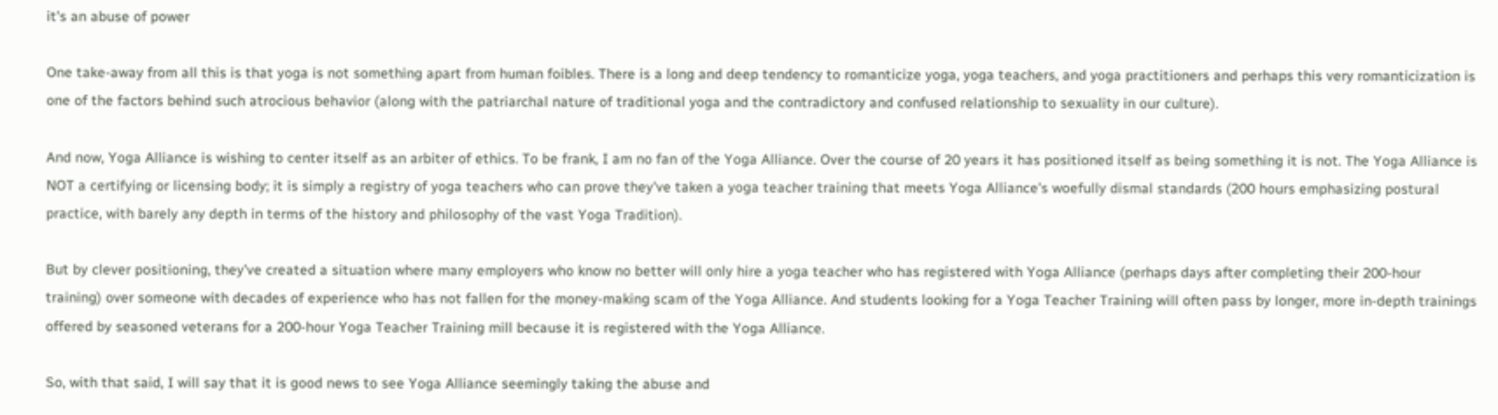it's an abuse of power

One take-away from all this is that yoga is not something apart from human foibles. There is a long and deep tendency to romanticize yoga, yoga teachers, and yoga practitioners and perhaps this very romanticization is one of the factors behind such atrocious behavior (along with the patriarchal nature of traditional yoga and the contradictory and confused relationship to sexuality in our culture).

And now, Yoga Alliance is wishing to center itself as an arbiter of ethics. To be frank, I am no fan of the Yoga Alliance. Over the course of 20 years it has positioned itself as being something it is not. The Yoga Alliance is NOT a certifying or licensing body; it is simply a registry of yoga teachers who can prove they've taken a yoga teacher training that meets Yoga Alliance's woefully dismal standards (200 hours emphasizing postural practice, with barely any depth in terms of the history and philosophy of the vast Yoga Tradition).

But by clever positioning, they've created a situation where many employers who know no better will only hire a yoga teacher who has registered with Yoga Alliance (perhaps days after completing their 200-hour training) over someone with decades of experience who has not fallen for the money-making scam of the Yoga Alliance. And students looking for a Yoga Teacher Training will often pass by longer, more in-depth trainings offered by seasoned veterans for a 200-hour Yoga Teacher Training mill because it is registered with the Yoga Alliance.

So, with that said, I will say that it is good news to see Yoga Alliance seemingly taking the abuse and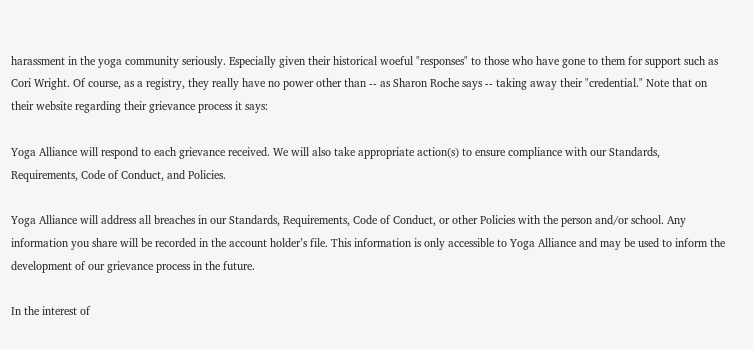harassment in the yoga community seriously. Especially given their historical woeful "responses" to those who have gone to them for support such as Cori Wright. Of course, as a registry, they really have no power other than -- as Sharon Roche says -- taking away their "credential." Note that on their website regarding their grievance process it says:

Yoga Alliance will respond to each grievance received. We will also take appropriate action(s) to ensure compliance with our Standards, Requirements, Code of Conduct, and Policies.

Yoga Alliance will address all breaches in our Standards, Requirements, Code of Conduct, or other Policies with the person and/or school. Any information you share will be recorded in the account holder’s file. This information is only accessible to Yoga Alliance and may be used to inform the development of our grievance process in the future.

In the interest of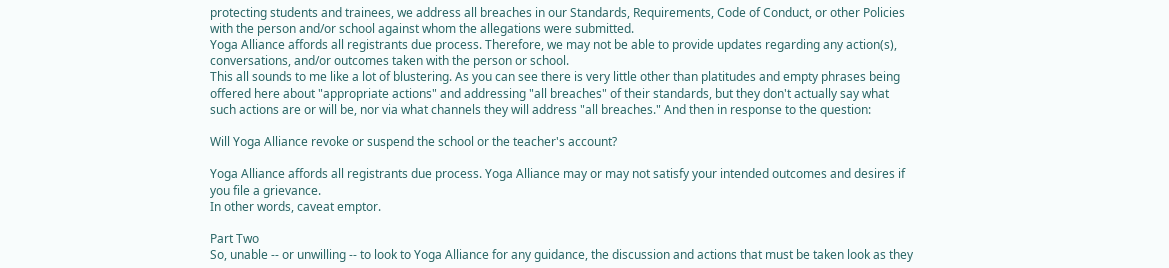protecting students and trainees, we address all breaches in our Standards, Requirements, Code of Conduct, or other Policies with the person and/or school against whom the allegations were submitted.
Yoga Alliance affords all registrants due process. Therefore, we may not be able to provide updates regarding any action(s), conversations, and/or outcomes taken with the person or school.
This all sounds to me like a lot of blustering. As you can see there is very little other than platitudes and empty phrases being offered here about "appropriate actions" and addressing "all breaches" of their standards, but they don't actually say what such actions are or will be, nor via what channels they will address "all breaches." And then in response to the question:

Will Yoga Alliance revoke or suspend the school or the teacher's account?

Yoga Alliance affords all registrants due process. Yoga Alliance may or may not satisfy your intended outcomes and desires if you file a grievance.
In other words, caveat emptor.

Part Two
So, unable -- or unwilling -- to look to Yoga Alliance for any guidance, the discussion and actions that must be taken look as they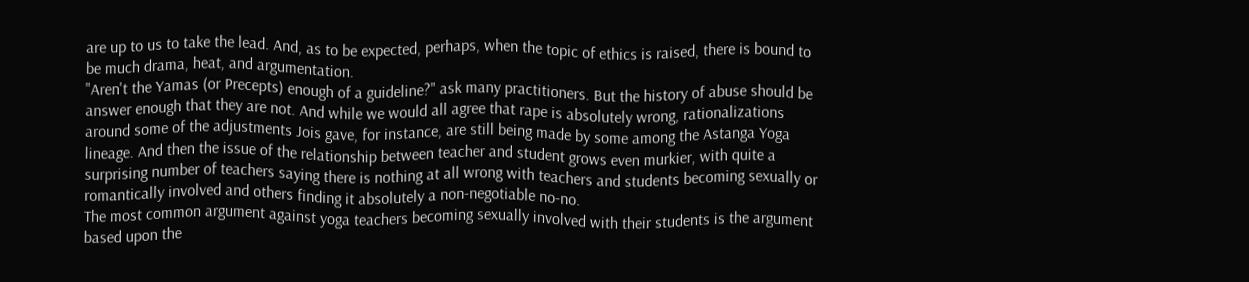are up to us to take the lead. And, as to be expected, perhaps, when the topic of ethics is raised, there is bound to be much drama, heat, and argumentation.
"Aren't the Yamas (or Precepts) enough of a guideline?" ask many practitioners. But the history of abuse should be answer enough that they are not. And while we would all agree that rape is absolutely wrong, rationalizations around some of the adjustments Jois gave, for instance, are still being made by some among the Astanga Yoga lineage. And then the issue of the relationship between teacher and student grows even murkier, with quite a surprising number of teachers saying there is nothing at all wrong with teachers and students becoming sexually or romantically involved and others finding it absolutely a non-negotiable no-no.
The most common argument against yoga teachers becoming sexually involved with their students is the argument based upon the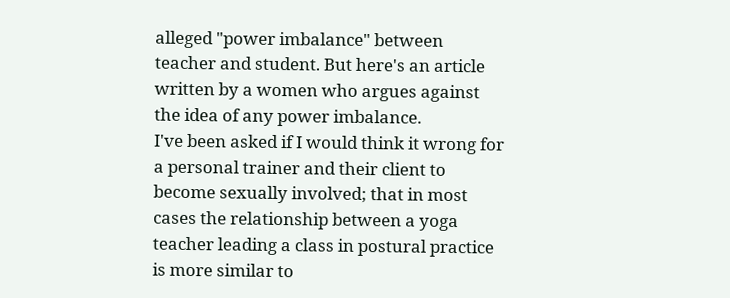alleged "power imbalance" between teacher and student. But here's an article written by a women who argues against the idea of any power imbalance.
I've been asked if I would think it wrong for a personal trainer and their client to become sexually involved; that in most cases the relationship between a yoga teacher leading a class in postural practice is more similar to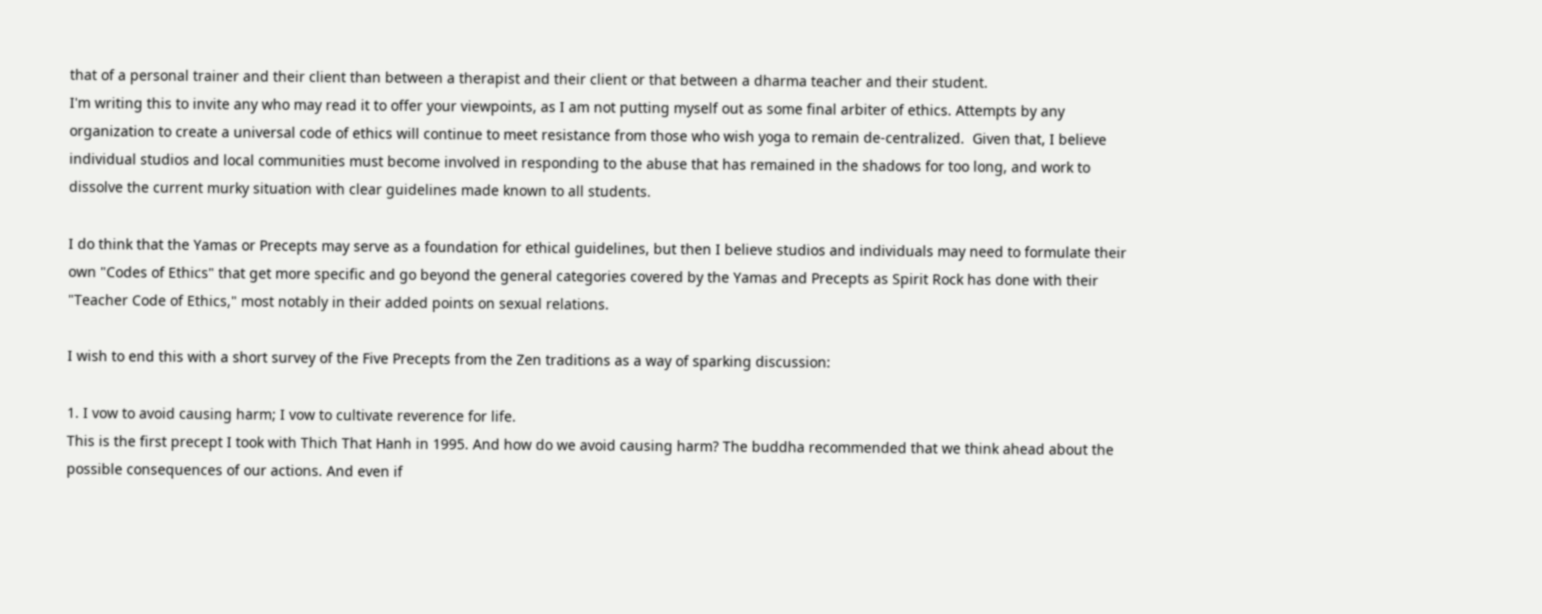that of a personal trainer and their client than between a therapist and their client or that between a dharma teacher and their student.
I'm writing this to invite any who may read it to offer your viewpoints, as I am not putting myself out as some final arbiter of ethics. Attempts by any organization to create a universal code of ethics will continue to meet resistance from those who wish yoga to remain de-centralized.  Given that, I believe individual studios and local communities must become involved in responding to the abuse that has remained in the shadows for too long, and work to dissolve the current murky situation with clear guidelines made known to all students.

I do think that the Yamas or Precepts may serve as a foundation for ethical guidelines, but then I believe studios and individuals may need to formulate their own "Codes of Ethics" that get more specific and go beyond the general categories covered by the Yamas and Precepts as Spirit Rock has done with their "Teacher Code of Ethics," most notably in their added points on sexual relations.

I wish to end this with a short survey of the Five Precepts from the Zen traditions as a way of sparking discussion:

1. I vow to avoid causing harm; I vow to cultivate reverence for life.
This is the first precept I took with Thich That Hanh in 1995. And how do we avoid causing harm? The buddha recommended that we think ahead about the possible consequences of our actions. And even if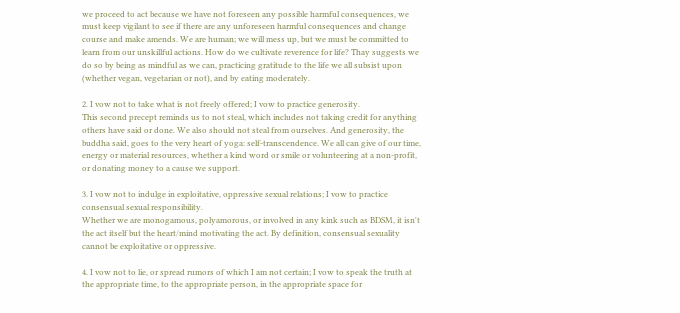we proceed to act because we have not foreseen any possible harmful consequences, we must keep vigilant to see if there are any unforeseen harmful consequences and change course and make amends. We are human; we will mess up, but we must be committed to learn from our unskillful actions. How do we cultivate reverence for life? Thay suggests we do so by being as mindful as we can, practicing gratitude to the life we all subsist upon (whether vegan, vegetarian or not), and by eating moderately.

2. I vow not to take what is not freely offered; I vow to practice generosity.
This second precept reminds us to not steal, which includes not taking credit for anything others have said or done. We also should not steal from ourselves. And generosity, the buddha said, goes to the very heart of yoga: self-transcendence. We all can give of our time, energy or material resources, whether a kind word or smile or volunteering at a non-profit, or donating money to a cause we support.

3. I vow not to indulge in exploitative, oppressive sexual relations; I vow to practice consensual sexual responsibility.
Whether we are monogamous, polyamorous, or involved in any kink such as BDSM, it isn't the act itself but the heart/mind motivating the act. By definition, consensual sexuality cannot be exploitative or oppressive.

4. I vow not to lie, or spread rumors of which I am not certain; I vow to speak the truth at the appropriate time, to the appropriate person, in the appropriate space for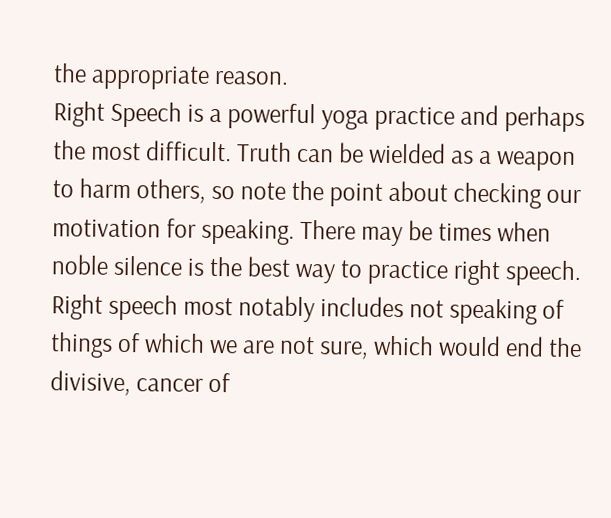the appropriate reason.
Right Speech is a powerful yoga practice and perhaps the most difficult. Truth can be wielded as a weapon to harm others, so note the point about checking our motivation for speaking. There may be times when noble silence is the best way to practice right speech. Right speech most notably includes not speaking of things of which we are not sure, which would end the divisive, cancer of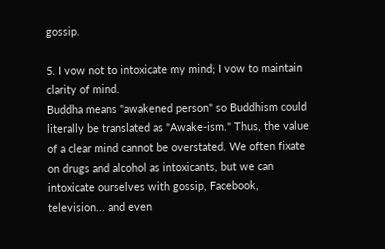gossip.

5. I vow not to intoxicate my mind; I vow to maintain clarity of mind.
Buddha means "awakened person" so Buddhism could literally be translated as "Awake-ism." Thus, the value of a clear mind cannot be overstated. We often fixate on drugs and alcohol as intoxicants, but we can intoxicate ourselves with gossip, Facebook, television... and even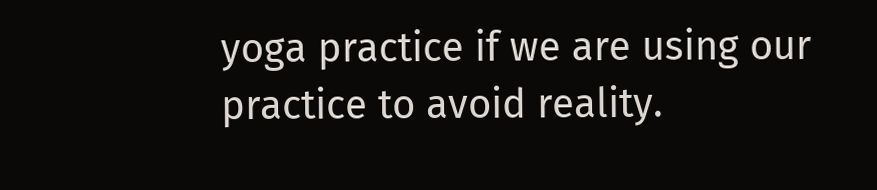yoga practice if we are using our practice to avoid reality.